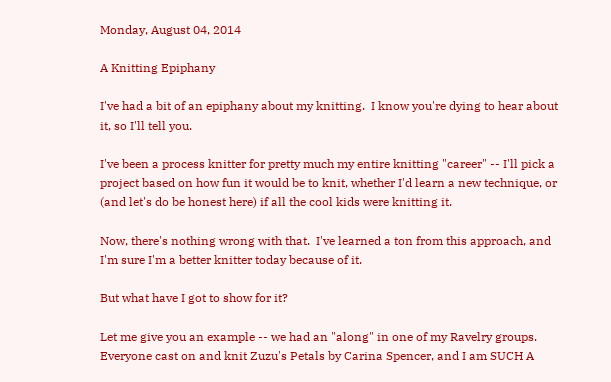Monday, August 04, 2014

A Knitting Epiphany

I've had a bit of an epiphany about my knitting.  I know you're dying to hear about it, so I'll tell you.

I've been a process knitter for pretty much my entire knitting "career" -- I'll pick a project based on how fun it would be to knit, whether I'd learn a new technique, or (and let's do be honest here) if all the cool kids were knitting it.

Now, there's nothing wrong with that.  I've learned a ton from this approach, and I'm sure I'm a better knitter today because of it.

But what have I got to show for it?

Let me give you an example -- we had an "along" in one of my Ravelry groups.  Everyone cast on and knit Zuzu's Petals by Carina Spencer, and I am SUCH A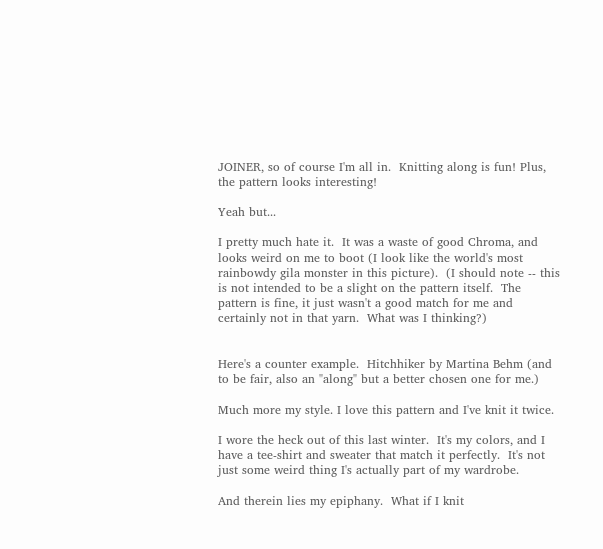JOINER, so of course I'm all in.  Knitting along is fun! Plus, the pattern looks interesting!

Yeah but...

I pretty much hate it.  It was a waste of good Chroma, and looks weird on me to boot (I look like the world's most rainbowdy gila monster in this picture).  (I should note -- this is not intended to be a slight on the pattern itself.  The pattern is fine, it just wasn't a good match for me and certainly not in that yarn.  What was I thinking?)


Here's a counter example.  Hitchhiker by Martina Behm (and to be fair, also an "along" but a better chosen one for me.)

Much more my style. I love this pattern and I've knit it twice.

I wore the heck out of this last winter.  It's my colors, and I have a tee-shirt and sweater that match it perfectly.  It's not just some weird thing I's actually part of my wardrobe.

And therein lies my epiphany.  What if I knit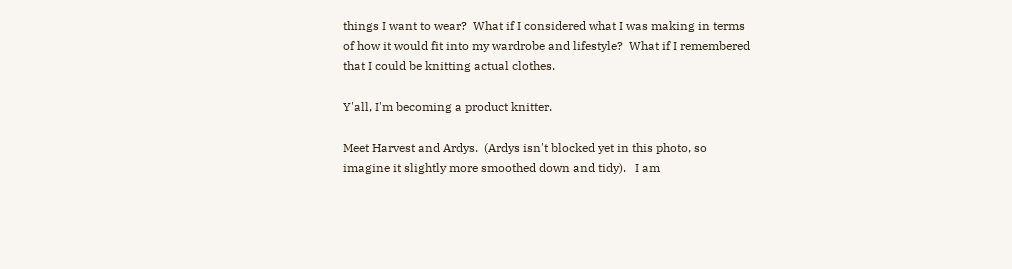things I want to wear?  What if I considered what I was making in terms of how it would fit into my wardrobe and lifestyle?  What if I remembered that I could be knitting actual clothes.

Y'all, I'm becoming a product knitter.

Meet Harvest and Ardys.  (Ardys isn't blocked yet in this photo, so imagine it slightly more smoothed down and tidy).   I am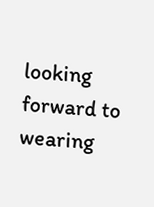looking forward to wearing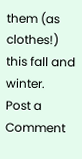them (as clothes!) this fall and winter.
Post a Comment